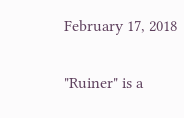February 17, 2018


"Ruiner" is a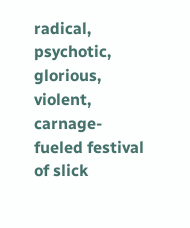radical, psychotic, glorious, violent, carnage-fueled festival of slick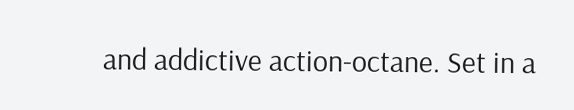and addictive action-octane. Set in a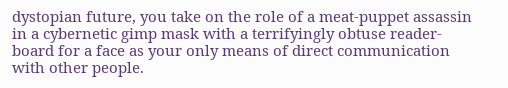dystopian future, you take on the role of a meat-puppet assassin in a cybernetic gimp mask with a terrifyingly obtuse reader-board for a face as your only means of direct communication with other people.